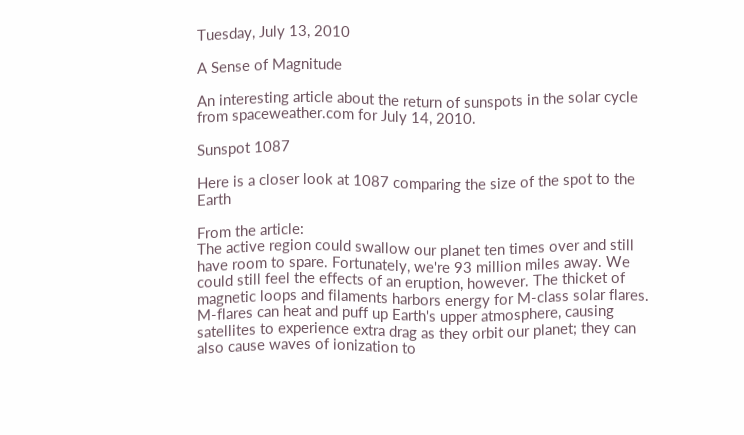Tuesday, July 13, 2010

A Sense of Magnitude

An interesting article about the return of sunspots in the solar cycle from spaceweather.com for July 14, 2010.

Sunspot 1087

Here is a closer look at 1087 comparing the size of the spot to the Earth

From the article:
The active region could swallow our planet ten times over and still have room to spare. Fortunately, we're 93 million miles away. We could still feel the effects of an eruption, however. The thicket of magnetic loops and filaments harbors energy for M-class solar flares. M-flares can heat and puff up Earth's upper atmosphere, causing satellites to experience extra drag as they orbit our planet; they can also cause waves of ionization to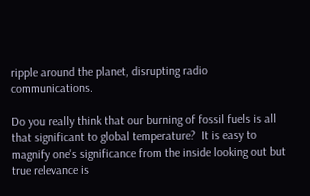ripple around the planet, disrupting radio communications.

Do you really think that our burning of fossil fuels is all that significant to global temperature?  It is easy to magnify one's significance from the inside looking out but true relevance is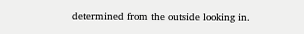determined from the outside looking in.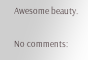Awesome beauty.

No comments: